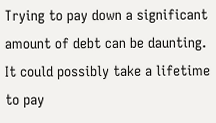Trying to pay down a significant amount of debt can be daunting. It could possibly take a lifetime to pay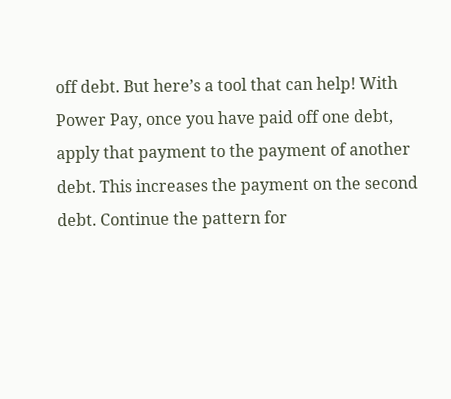off debt. But here’s a tool that can help! With Power Pay, once you have paid off one debt, apply that payment to the payment of another debt. This increases the payment on the second debt. Continue the pattern for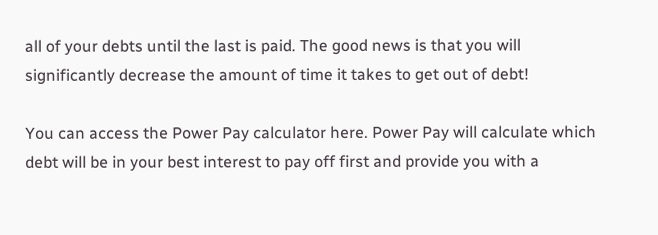all of your debts until the last is paid. The good news is that you will significantly decrease the amount of time it takes to get out of debt!

You can access the Power Pay calculator here. Power Pay will calculate which debt will be in your best interest to pay off first and provide you with a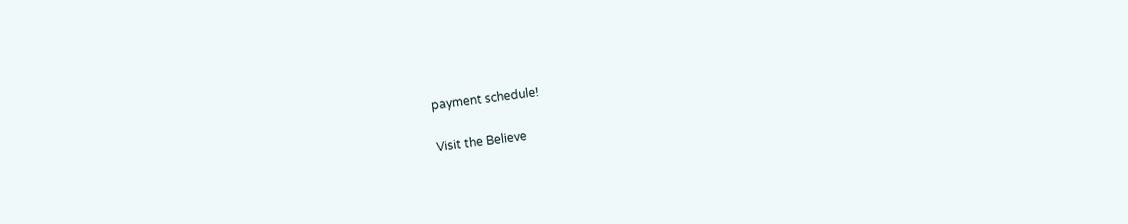payment schedule!

Visit the Believe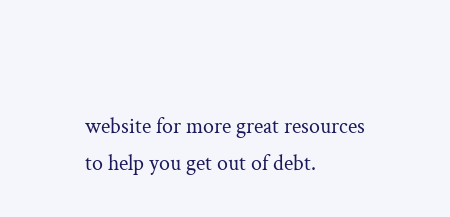website for more great resources to help you get out of debt.